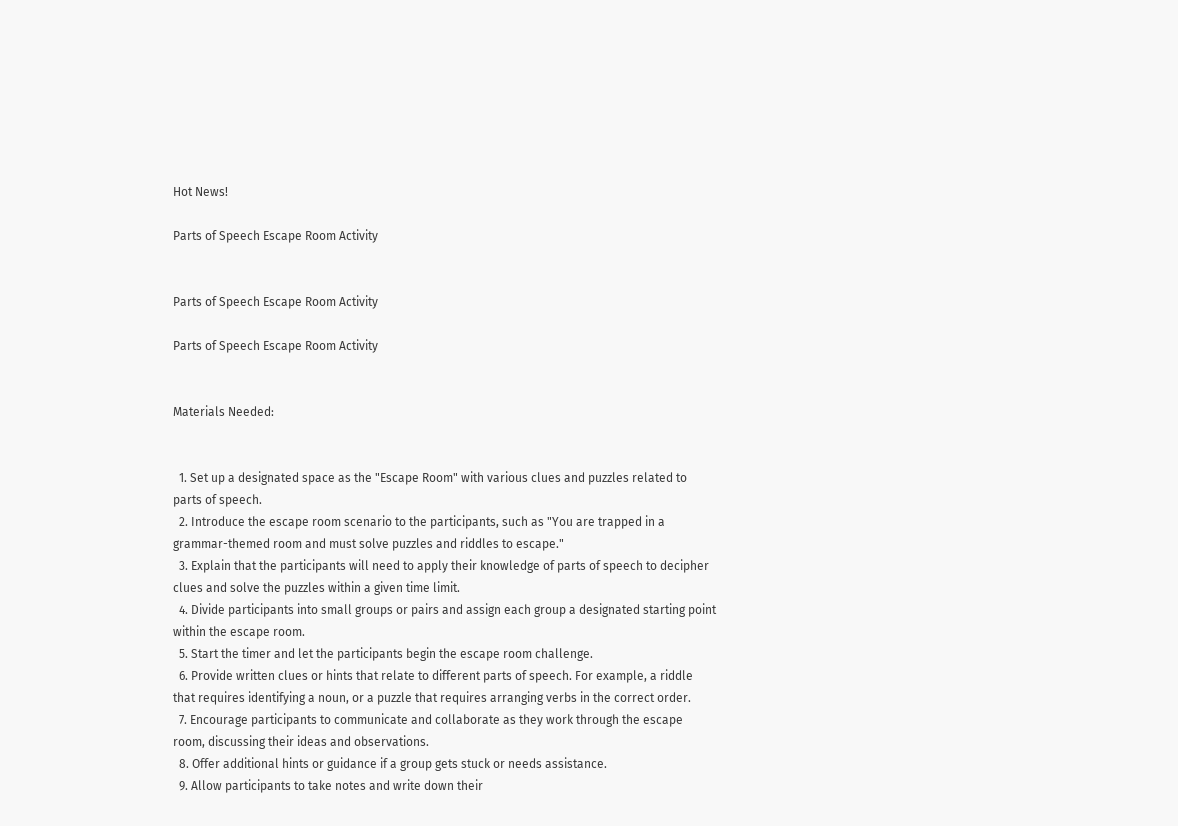Hot News!

Parts of Speech Escape Room Activity


Parts of Speech Escape Room Activity

Parts of Speech Escape Room Activity


Materials Needed:


  1. Set up a designated space as the "Escape Room" with various clues and puzzles related to parts of speech.
  2. Introduce the escape room scenario to the participants, such as "You are trapped in a grammar-themed room and must solve puzzles and riddles to escape."
  3. Explain that the participants will need to apply their knowledge of parts of speech to decipher clues and solve the puzzles within a given time limit.
  4. Divide participants into small groups or pairs and assign each group a designated starting point within the escape room.
  5. Start the timer and let the participants begin the escape room challenge.
  6. Provide written clues or hints that relate to different parts of speech. For example, a riddle that requires identifying a noun, or a puzzle that requires arranging verbs in the correct order.
  7. Encourage participants to communicate and collaborate as they work through the escape room, discussing their ideas and observations.
  8. Offer additional hints or guidance if a group gets stuck or needs assistance.
  9. Allow participants to take notes and write down their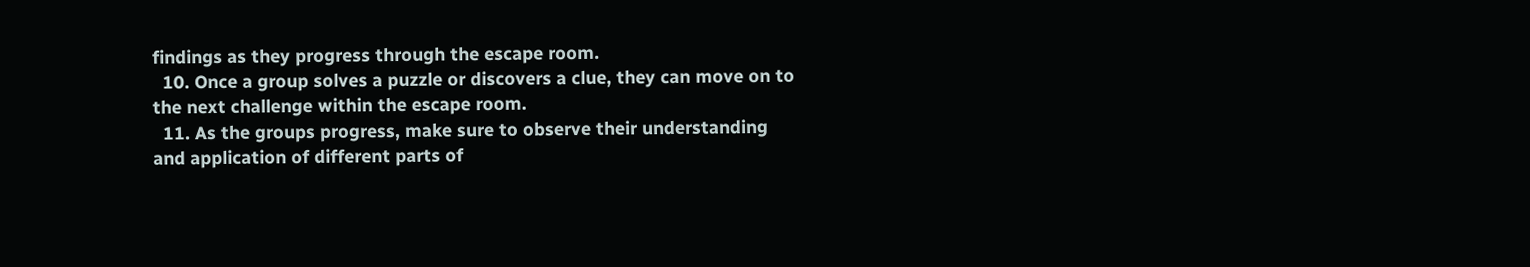findings as they progress through the escape room.
  10. Once a group solves a puzzle or discovers a clue, they can move on to the next challenge within the escape room.
  11. As the groups progress, make sure to observe their understanding and application of different parts of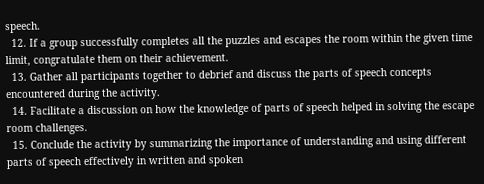speech.
  12. If a group successfully completes all the puzzles and escapes the room within the given time limit, congratulate them on their achievement.
  13. Gather all participants together to debrief and discuss the parts of speech concepts encountered during the activity.
  14. Facilitate a discussion on how the knowledge of parts of speech helped in solving the escape room challenges.
  15. Conclude the activity by summarizing the importance of understanding and using different parts of speech effectively in written and spoken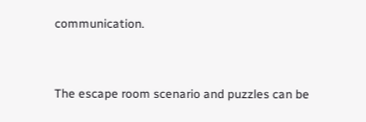communication.


The escape room scenario and puzzles can be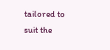tailored to suit the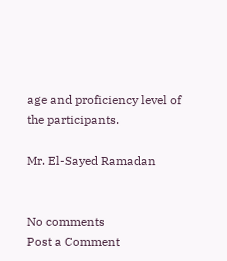age and proficiency level of the participants.

Mr. El-Sayed Ramadan


No comments
Post a Comment